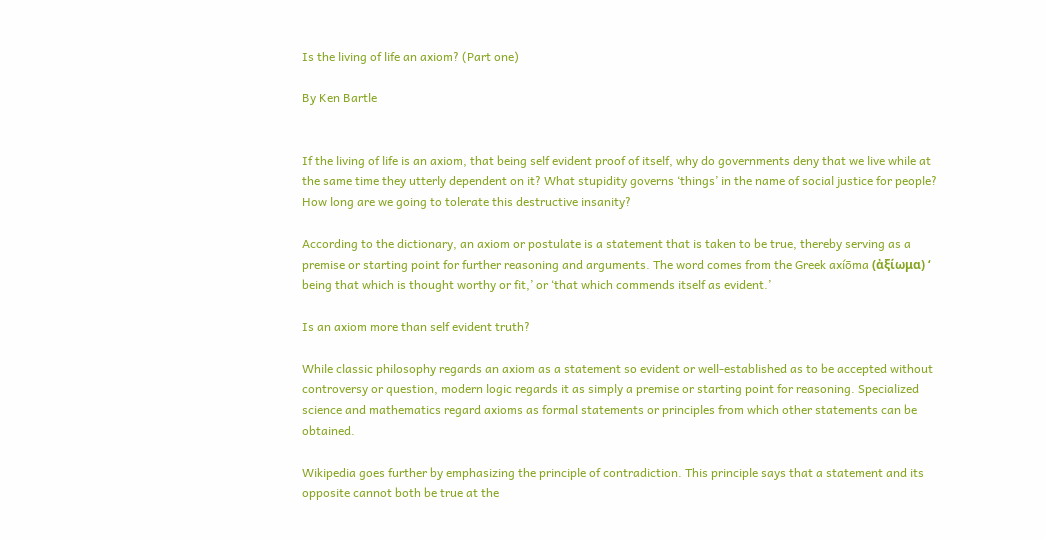Is the living of life an axiom? (Part one)

By Ken Bartle


If the living of life is an axiom, that being self evident proof of itself, why do governments deny that we live while at the same time they utterly dependent on it? What stupidity governs ‘things’ in the name of social justice for people? How long are we going to tolerate this destructive insanity?

According to the dictionary, an axiom or postulate is a statement that is taken to be true, thereby serving as a premise or starting point for further reasoning and arguments. The word comes from the Greek axíōma (ἀξίωμα) ‘ being that which is thought worthy or fit,’ or ‘that which commends itself as evident.’

Is an axiom more than self evident truth?

While classic philosophy regards an axiom as a statement so evident or well-established as to be accepted without controversy or question, modern logic regards it as simply a premise or starting point for reasoning. Specialized science and mathematics regard axioms as formal statements or principles from which other statements can be obtained.

Wikipedia goes further by emphasizing the principle of contradiction. This principle says that a statement and its opposite cannot both be true at the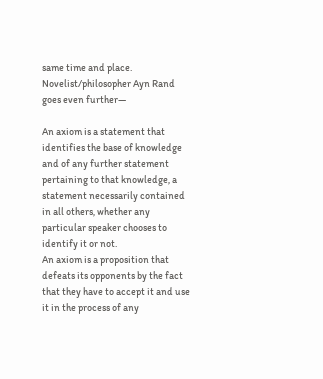same time and place. Novelist/philosopher Ayn Rand goes even further—

An axiom is a statement that identifies the base of knowledge and of any further statement pertaining to that knowledge, a statement necessarily contained in all others, whether any particular speaker chooses to identify it or not.
An axiom is a proposition that defeats its opponents by the fact that they have to accept it and use it in the process of any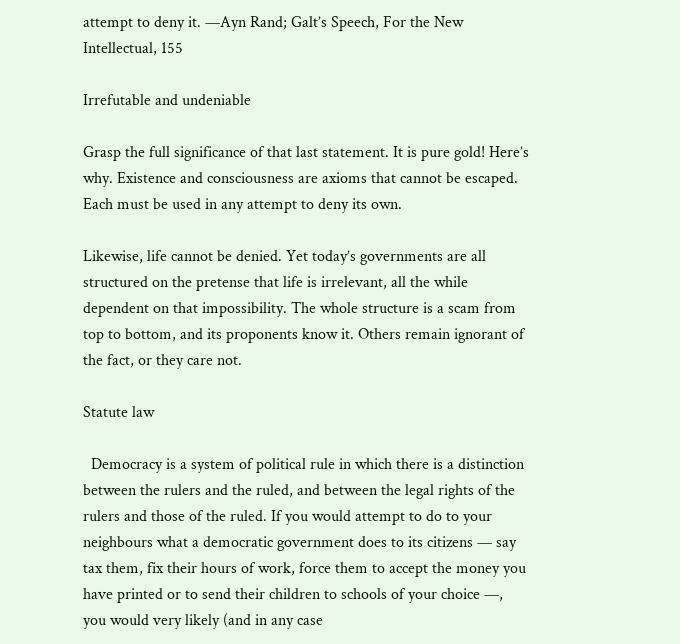attempt to deny it. —Ayn Rand; Galt’s Speech, For the New Intellectual, 155

Irrefutable and undeniable

Grasp the full significance of that last statement. It is pure gold! Here’s why. Existence and consciousness are axioms that cannot be escaped. Each must be used in any attempt to deny its own.

Likewise, life cannot be denied. Yet today’s governments are all structured on the pretense that life is irrelevant, all the while dependent on that impossibility. The whole structure is a scam from top to bottom, and its proponents know it. Others remain ignorant of the fact, or they care not.

Statute law

  Democracy is a system of political rule in which there is a distinction between the rulers and the ruled, and between the legal rights of the rulers and those of the ruled. If you would attempt to do to your neighbours what a democratic government does to its citizens — say tax them, fix their hours of work, force them to accept the money you have printed or to send their children to schools of your choice —, you would very likely (and in any case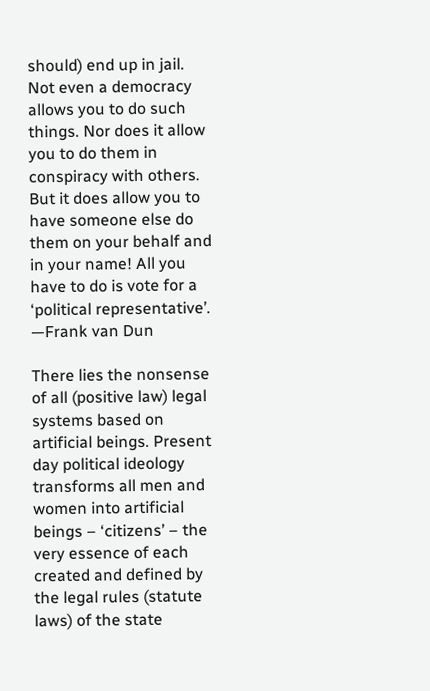should) end up in jail. Not even a democracy allows you to do such things. Nor does it allow you to do them in conspiracy with others. But it does allow you to have someone else do them on your behalf and in your name! All you have to do is vote for a ‘political representative’. —Frank van Dun

There lies the nonsense of all (positive law) legal systems based on artificial beings. Present day political ideology transforms all men and women into artificial beings – ‘citizens’ – the very essence of each created and defined by the legal rules (statute laws) of the state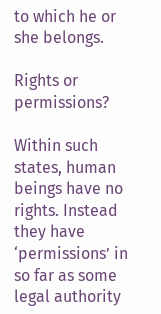to which he or she belongs.

Rights or permissions?

Within such states, human beings have no rights. Instead they have ‘permissions’ in so far as some legal authority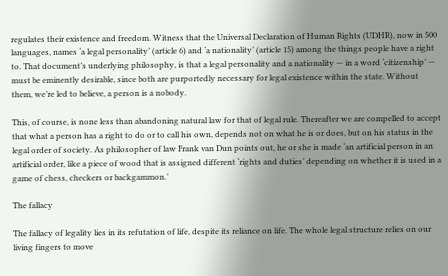regulates their existence and freedom. Witness that the Universal Declaration of Human Rights (UDHR), now in 500 languages, names ‘a legal personality’ (article 6) and ‘a nationality’ (article 15) among the things people have a right to. That document’s underlying philosophy, is that a legal personality and a nationality — in a word ‘citizenship’ — must be eminently desirable, since both are purportedly necessary for legal existence within the state. Without them, we’re led to believe, a person is a nobody.

This, of course, is none less than abandoning natural law for that of legal rule. Thereafter we are compelled to accept that what a person has a right to do or to call his own, depends not on what he is or does, but on his status in the legal order of society. As philosopher of law Frank van Dun points out, he or she is made ‘an artificial person in an artificial order, like a piece of wood that is assigned different ‘rights and duties’ depending on whether it is used in a game of chess, checkers or backgammon.’

The fallacy

The fallacy of legality lies in its refutation of life, despite its reliance on life. The whole legal structure relies on our living fingers to move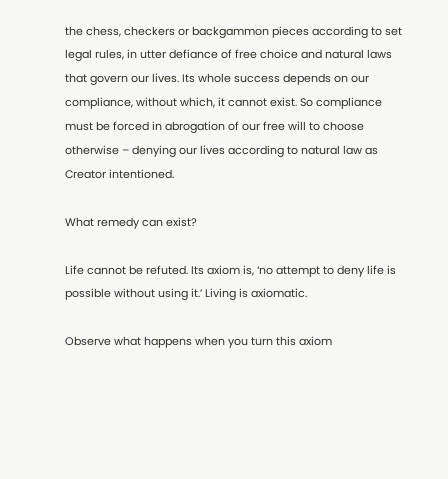the chess, checkers or backgammon pieces according to set legal rules, in utter defiance of free choice and natural laws that govern our lives. Its whole success depends on our compliance, without which, it cannot exist. So compliance must be forced in abrogation of our free will to choose otherwise – denying our lives according to natural law as Creator intentioned.

What remedy can exist?

Life cannot be refuted. Its axiom is, ‘no attempt to deny life is possible without using it.’ Living is axiomatic.

Observe what happens when you turn this axiom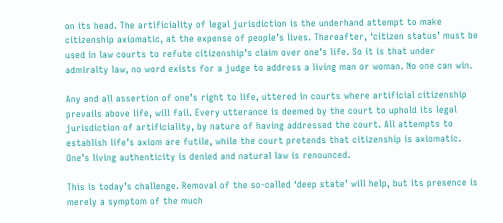on its head. The artificiality of legal jurisdiction is the underhand attempt to make citizenship axiomatic, at the expense of people’s lives. Thereafter, ‘citizen status’ must be used in law courts to refute citizenship’s claim over one’s life. So it is that under admiralty law, no word exists for a judge to address a living man or woman. No one can win.

Any and all assertion of one’s right to life, uttered in courts where artificial citizenship prevails above life, will fail. Every utterance is deemed by the court to uphold its legal jurisdiction of artificiality, by nature of having addressed the court. All attempts to establish life’s axiom are futile, while the court pretends that citizenship is axiomatic. One’s living authenticity is denied and natural law is renounced.

This is today’s challenge. Removal of the so-called ‘deep state’ will help, but its presence is merely a symptom of the much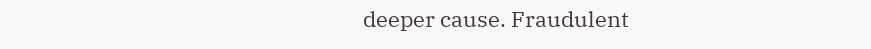deeper cause. Fraudulent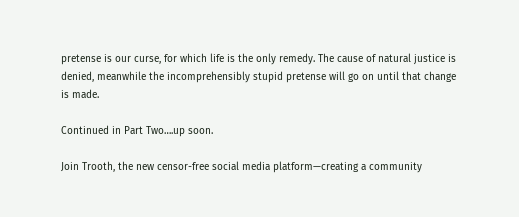pretense is our curse, for which life is the only remedy. The cause of natural justice is denied, meanwhile the incomprehensibly stupid pretense will go on until that change is made.

Continued in Part Two….up soon.

Join Trooth, the new censor-free social media platform—creating a community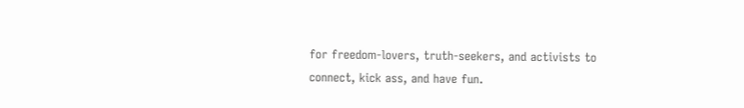for freedom-lovers, truth-seekers, and activists to connect, kick ass, and have fun.